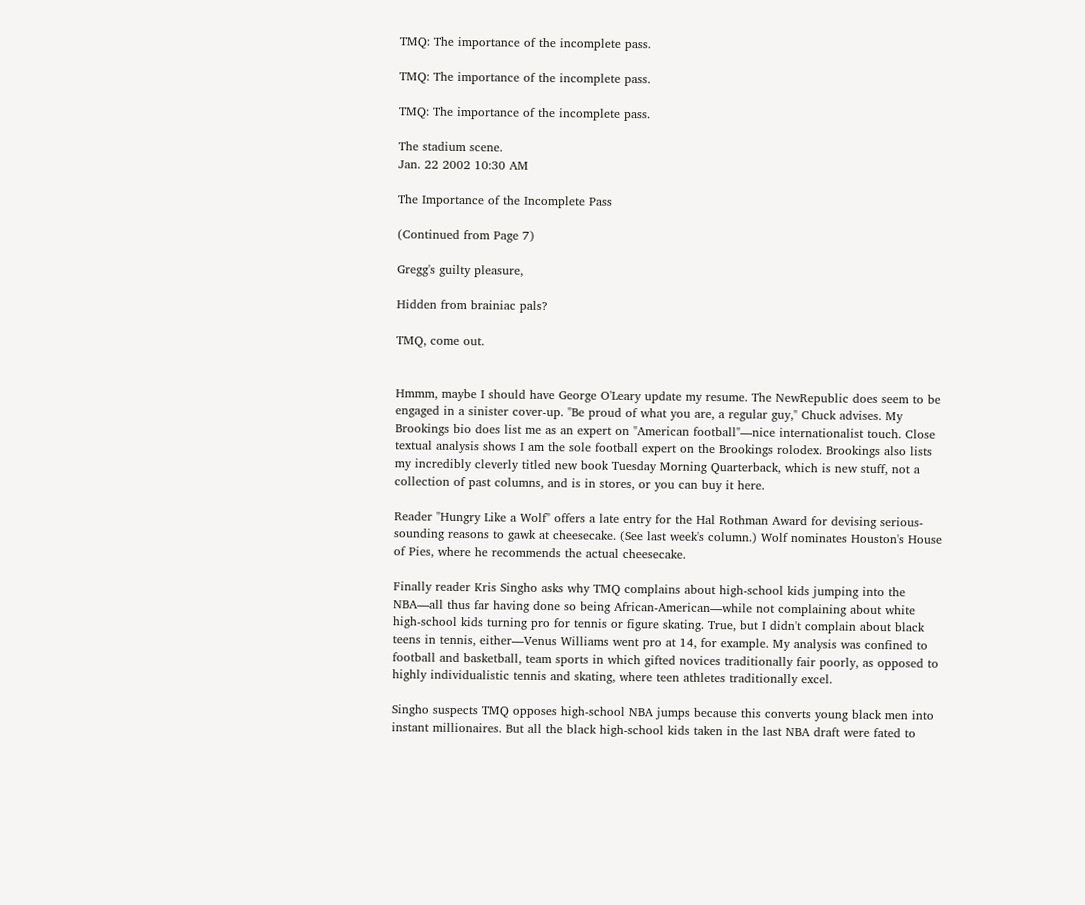TMQ: The importance of the incomplete pass.

TMQ: The importance of the incomplete pass.

TMQ: The importance of the incomplete pass.

The stadium scene.
Jan. 22 2002 10:30 AM

The Importance of the Incomplete Pass

(Continued from Page 7)

Gregg's guilty pleasure,

Hidden from brainiac pals?

TMQ, come out.


Hmmm, maybe I should have George O'Leary update my resume. The NewRepublic does seem to be engaged in a sinister cover-up. "Be proud of what you are, a regular guy," Chuck advises. My Brookings bio does list me as an expert on "American football"—nice internationalist touch. Close textual analysis shows I am the sole football expert on the Brookings rolodex. Brookings also lists my incredibly cleverly titled new book Tuesday Morning Quarterback, which is new stuff, not a collection of past columns, and is in stores, or you can buy it here.

Reader "Hungry Like a Wolf" offers a late entry for the Hal Rothman Award for devising serious-sounding reasons to gawk at cheesecake. (See last week's column.) Wolf nominates Houston's House of Pies, where he recommends the actual cheesecake.

Finally reader Kris Singho asks why TMQ complains about high-school kids jumping into the NBA—all thus far having done so being African-American—while not complaining about white high-school kids turning pro for tennis or figure skating. True, but I didn't complain about black teens in tennis, either—Venus Williams went pro at 14, for example. My analysis was confined to football and basketball, team sports in which gifted novices traditionally fair poorly, as opposed to highly individualistic tennis and skating, where teen athletes traditionally excel.

Singho suspects TMQ opposes high-school NBA jumps because this converts young black men into instant millionaires. But all the black high-school kids taken in the last NBA draft were fated to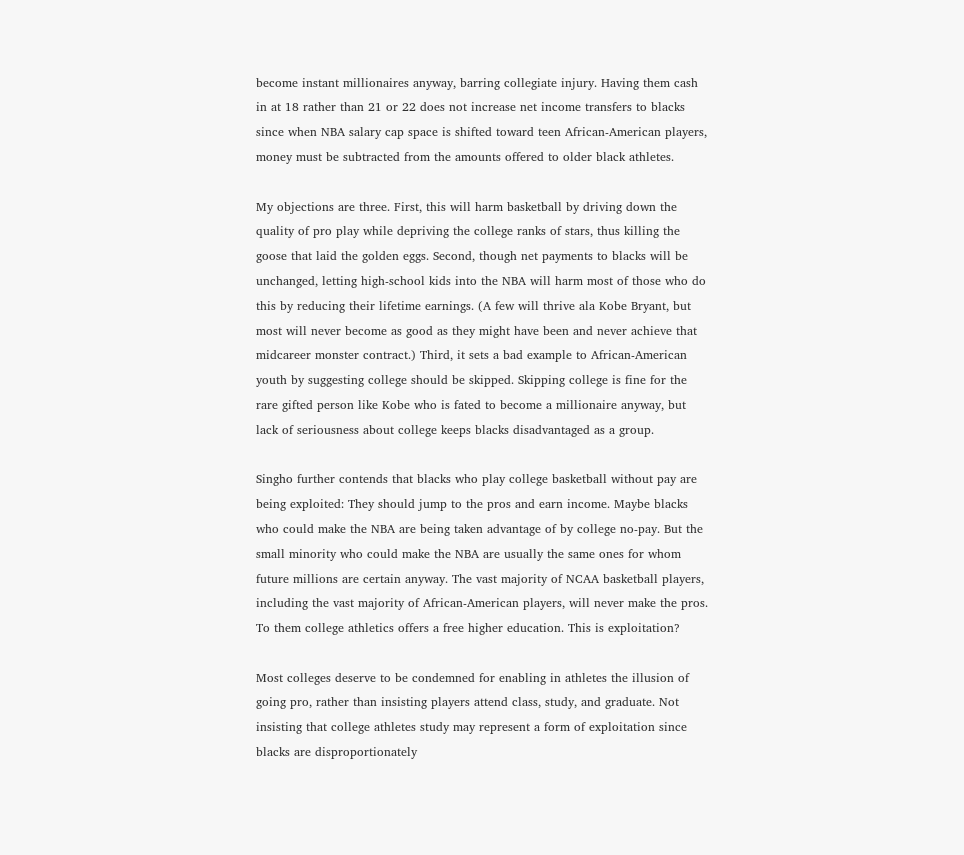become instant millionaires anyway, barring collegiate injury. Having them cash in at 18 rather than 21 or 22 does not increase net income transfers to blacks since when NBA salary cap space is shifted toward teen African-American players, money must be subtracted from the amounts offered to older black athletes.

My objections are three. First, this will harm basketball by driving down the quality of pro play while depriving the college ranks of stars, thus killing the goose that laid the golden eggs. Second, though net payments to blacks will be unchanged, letting high-school kids into the NBA will harm most of those who do this by reducing their lifetime earnings. (A few will thrive ala Kobe Bryant, but most will never become as good as they might have been and never achieve that midcareer monster contract.) Third, it sets a bad example to African-American youth by suggesting college should be skipped. Skipping college is fine for the rare gifted person like Kobe who is fated to become a millionaire anyway, but lack of seriousness about college keeps blacks disadvantaged as a group.

Singho further contends that blacks who play college basketball without pay are being exploited: They should jump to the pros and earn income. Maybe blacks who could make the NBA are being taken advantage of by college no-pay. But the small minority who could make the NBA are usually the same ones for whom future millions are certain anyway. The vast majority of NCAA basketball players, including the vast majority of African-American players, will never make the pros. To them college athletics offers a free higher education. This is exploitation?

Most colleges deserve to be condemned for enabling in athletes the illusion of going pro, rather than insisting players attend class, study, and graduate. Not insisting that college athletes study may represent a form of exploitation since blacks are disproportionately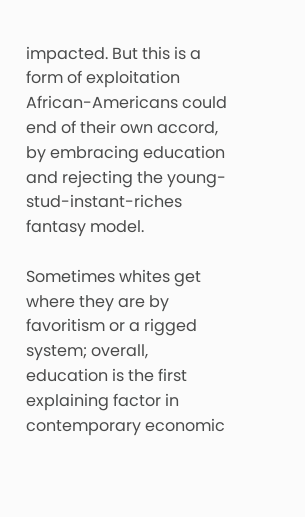impacted. But this is a form of exploitation African-Americans could end of their own accord, by embracing education and rejecting the young-stud-instant-riches fantasy model.

Sometimes whites get where they are by favoritism or a rigged system; overall, education is the first explaining factor in contemporary economic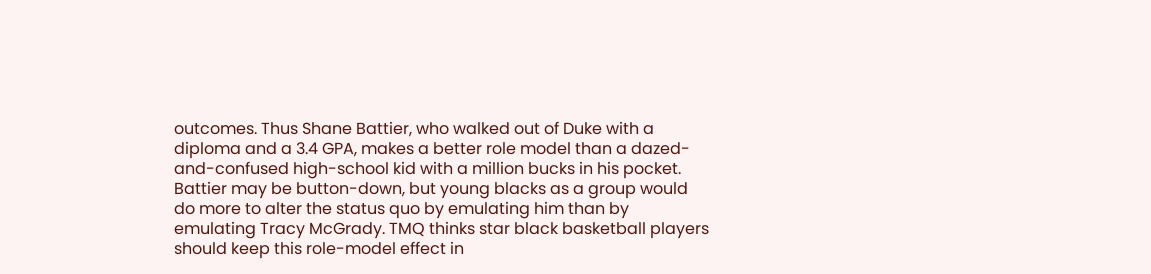outcomes. Thus Shane Battier, who walked out of Duke with a diploma and a 3.4 GPA, makes a better role model than a dazed-and-confused high-school kid with a million bucks in his pocket. Battier may be button-down, but young blacks as a group would do more to alter the status quo by emulating him than by emulating Tracy McGrady. TMQ thinks star black basketball players should keep this role-model effect in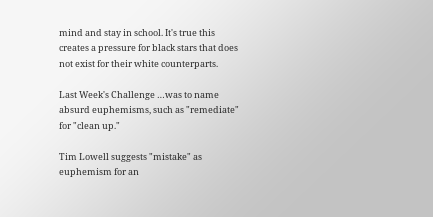mind and stay in school. It's true this creates a pressure for black stars that does not exist for their white counterparts.

Last Week's Challenge …was to name absurd euphemisms, such as "remediate" for "clean up."

Tim Lowell suggests "mistake" as euphemism for an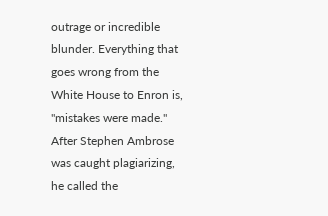outrage or incredible blunder. Everything that goes wrong from the White House to Enron is, "mistakes were made." After Stephen Ambrose was caught plagiarizing, he called the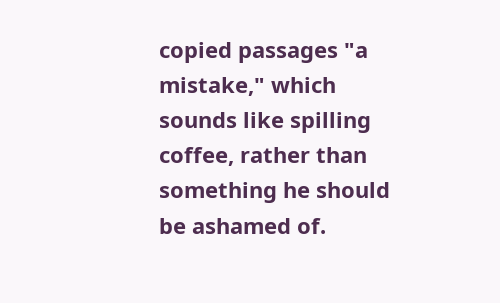copied passages "a mistake," which sounds like spilling coffee, rather than something he should be ashamed of.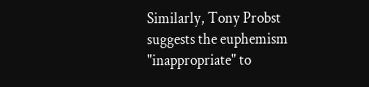Similarly, Tony Probst suggests the euphemism "inappropriate" to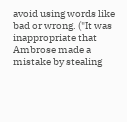avoid using words like bad or wrong. ("It was inappropriate that Ambrose made a mistake by stealing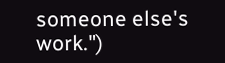someone else's work.")